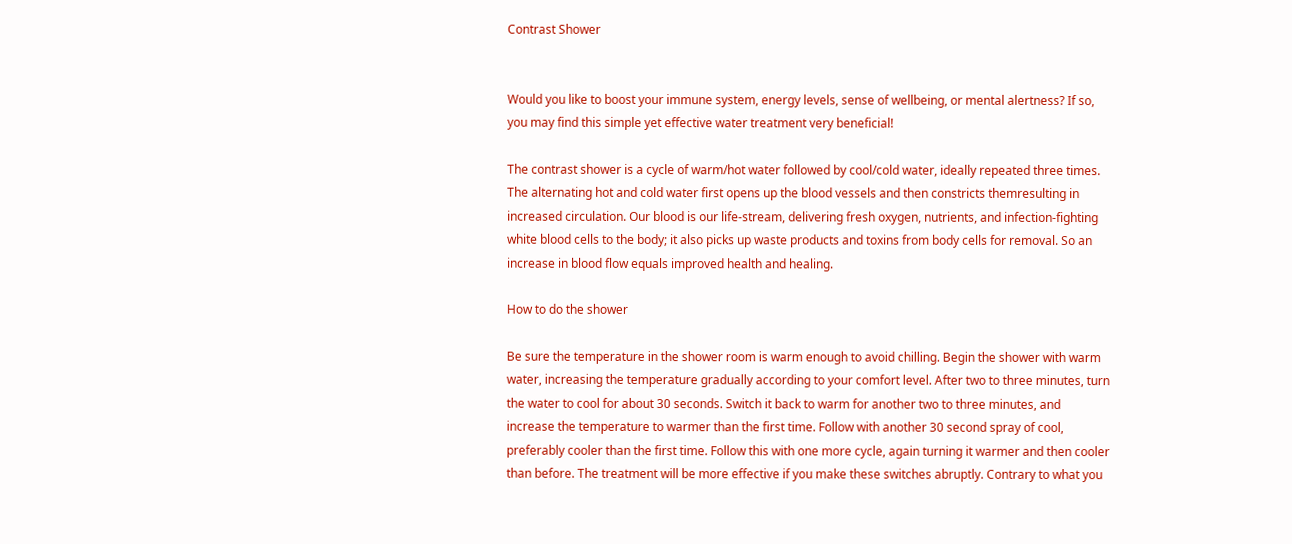Contrast Shower


Would you like to boost your immune system, energy levels, sense of wellbeing, or mental alertness? If so, you may find this simple yet effective water treatment very beneficial!

The contrast shower is a cycle of warm/hot water followed by cool/cold water, ideally repeated three times. The alternating hot and cold water first opens up the blood vessels and then constricts themresulting in increased circulation. Our blood is our life-stream, delivering fresh oxygen, nutrients, and infection-fighting white blood cells to the body; it also picks up waste products and toxins from body cells for removal. So an increase in blood flow equals improved health and healing.

How to do the shower

Be sure the temperature in the shower room is warm enough to avoid chilling. Begin the shower with warm water, increasing the temperature gradually according to your comfort level. After two to three minutes, turn the water to cool for about 30 seconds. Switch it back to warm for another two to three minutes, and increase the temperature to warmer than the first time. Follow with another 30 second spray of cool, preferably cooler than the first time. Follow this with one more cycle, again turning it warmer and then cooler than before. The treatment will be more effective if you make these switches abruptly. Contrary to what you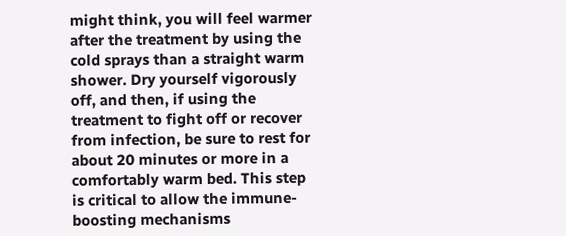might think, you will feel warmer after the treatment by using the cold sprays than a straight warm shower. Dry yourself vigorously off, and then, if using the treatment to fight off or recover from infection, be sure to rest for about 20 minutes or more in a comfortably warm bed. This step is critical to allow the immune-boosting mechanisms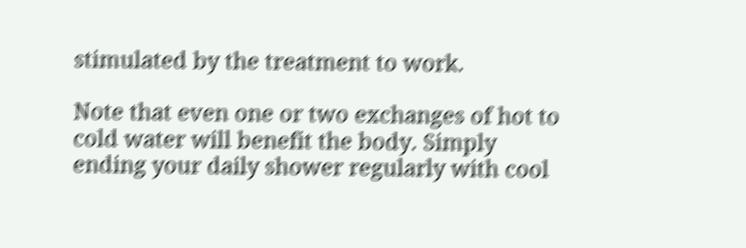stimulated by the treatment to work.

Note that even one or two exchanges of hot to cold water will benefit the body. Simply ending your daily shower regularly with cool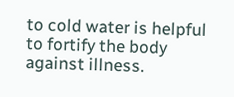to cold water is helpful to fortify the body against illness.